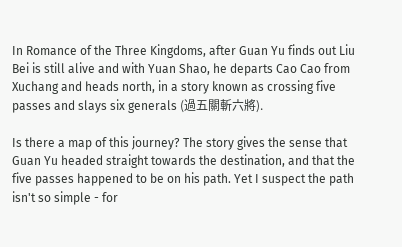In Romance of the Three Kingdoms, after Guan Yu finds out Liu Bei is still alive and with Yuan Shao, he departs Cao Cao from Xuchang and heads north, in a story known as crossing five passes and slays six generals (過五關斬六將).

Is there a map of this journey? The story gives the sense that Guan Yu headed straight towards the destination, and that the five passes happened to be on his path. Yet I suspect the path isn't so simple - for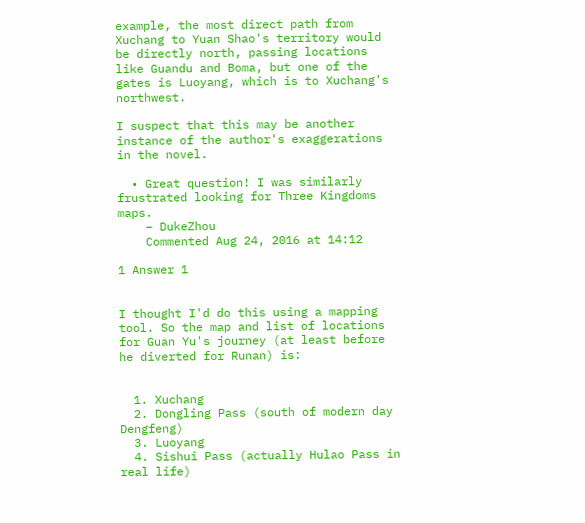example, the most direct path from Xuchang to Yuan Shao's territory would be directly north, passing locations like Guandu and Boma, but one of the gates is Luoyang, which is to Xuchang's northwest.

I suspect that this may be another instance of the author's exaggerations in the novel.

  • Great question! I was similarly frustrated looking for Three Kingdoms maps.
    – DukeZhou
    Commented Aug 24, 2016 at 14:12

1 Answer 1


I thought I'd do this using a mapping tool. So the map and list of locations for Guan Yu's journey (at least before he diverted for Runan) is:


  1. Xuchang
  2. Dongling Pass (south of modern day Dengfeng)
  3. Luoyang
  4. Sishui Pass (actually Hulao Pass in real life)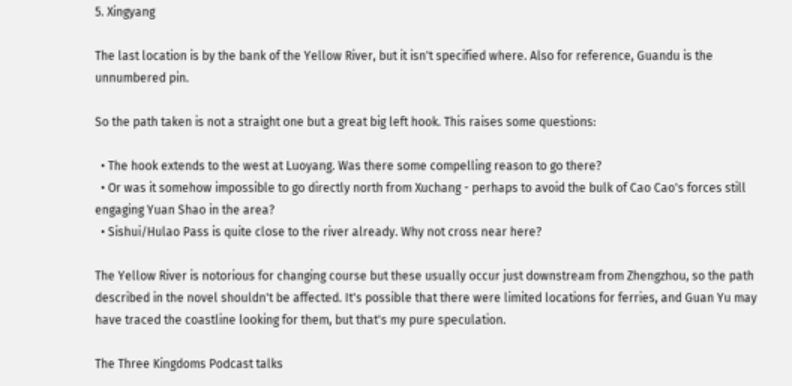5. Xingyang

The last location is by the bank of the Yellow River, but it isn't specified where. Also for reference, Guandu is the unnumbered pin.

So the path taken is not a straight one but a great big left hook. This raises some questions:

  • The hook extends to the west at Luoyang. Was there some compelling reason to go there?
  • Or was it somehow impossible to go directly north from Xuchang - perhaps to avoid the bulk of Cao Cao's forces still engaging Yuan Shao in the area?
  • Sishui/Hulao Pass is quite close to the river already. Why not cross near here?

The Yellow River is notorious for changing course but these usually occur just downstream from Zhengzhou, so the path described in the novel shouldn't be affected. It's possible that there were limited locations for ferries, and Guan Yu may have traced the coastline looking for them, but that's my pure speculation.

The Three Kingdoms Podcast talks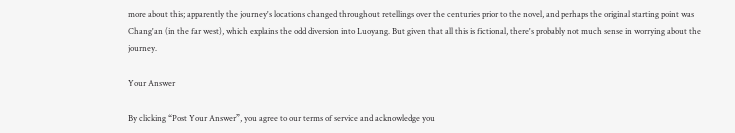more about this; apparently the journey's locations changed throughout retellings over the centuries prior to the novel, and perhaps the original starting point was Chang'an (in the far west), which explains the odd diversion into Luoyang. But given that all this is fictional, there's probably not much sense in worrying about the journey.

Your Answer

By clicking “Post Your Answer”, you agree to our terms of service and acknowledge you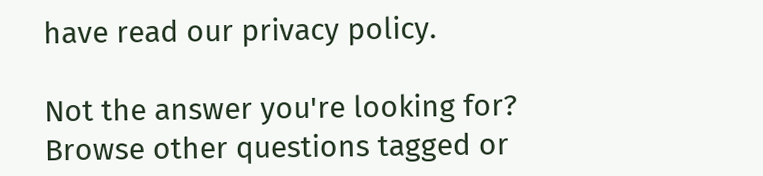have read our privacy policy.

Not the answer you're looking for? Browse other questions tagged or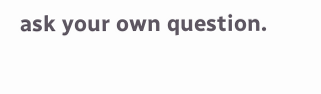ask your own question.